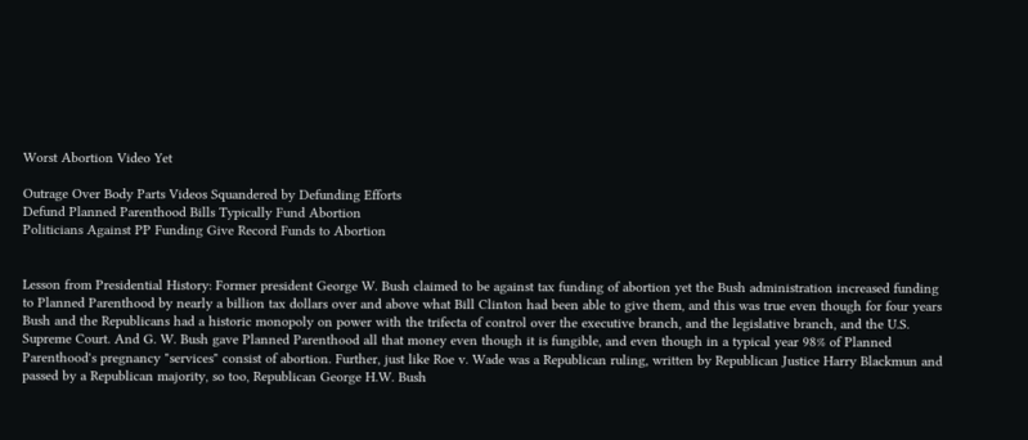Worst Abortion Video Yet

Outrage Over Body Parts Videos Squandered by Defunding Efforts
Defund Planned Parenthood Bills Typically Fund Abortion
Politicians Against PP Funding Give Record Funds to Abortion


Lesson from Presidential History: Former president George W. Bush claimed to be against tax funding of abortion yet the Bush administration increased funding to Planned Parenthood by nearly a billion tax dollars over and above what Bill Clinton had been able to give them, and this was true even though for four years Bush and the Republicans had a historic monopoly on power with the trifecta of control over the executive branch, and the legislative branch, and the U.S. Supreme Court. And G. W. Bush gave Planned Parenthood all that money even though it is fungible, and even though in a typical year 98% of Planned Parenthood's pregnancy "services" consist of abortion. Further, just like Roe v. Wade was a Republican ruling, written by Republican Justice Harry Blackmun and passed by a Republican majority, so too, Republican George H.W. Bush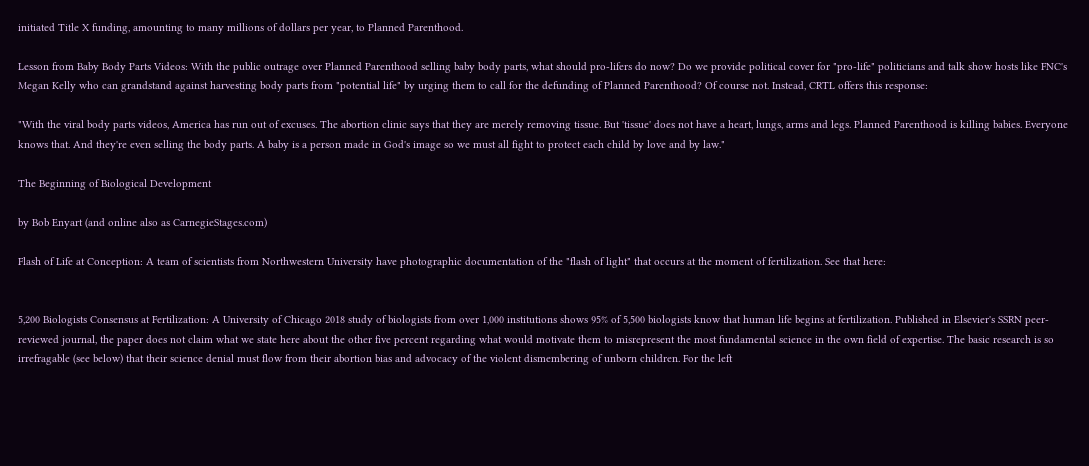initiated Title X funding, amounting to many millions of dollars per year, to Planned Parenthood.

Lesson from Baby Body Parts Videos: With the public outrage over Planned Parenthood selling baby body parts, what should pro-lifers do now? Do we provide political cover for "pro-life" politicians and talk show hosts like FNC's Megan Kelly who can grandstand against harvesting body parts from "potential life" by urging them to call for the defunding of Planned Parenthood? Of course not. Instead, CRTL offers this response:

"With the viral body parts videos, America has run out of excuses. The abortion clinic says that they are merely removing tissue. But 'tissue' does not have a heart, lungs, arms and legs. Planned Parenthood is killing babies. Everyone knows that. And they're even selling the body parts. A baby is a person made in God's image so we must all fight to protect each child by love and by law."

The Beginning of Biological Development

by Bob Enyart (and online also as CarnegieStages.com)

Flash of Life at Conception: A team of scientists from Northwestern University have photographic documentation of the "flash of light" that occurs at the moment of fertilization. See that here:


5,200 Biologists Consensus at Fertilization: A University of Chicago 2018 study of biologists from over 1,000 institutions shows 95% of 5,500 biologists know that human life begins at fertilization. Published in Elsevier's SSRN peer-reviewed journal, the paper does not claim what we state here about the other five percent regarding what would motivate them to misrepresent the most fundamental science in the own field of expertise. The basic research is so irrefragable (see below) that their science denial must flow from their abortion bias and advocacy of the violent dismembering of unborn children. For the left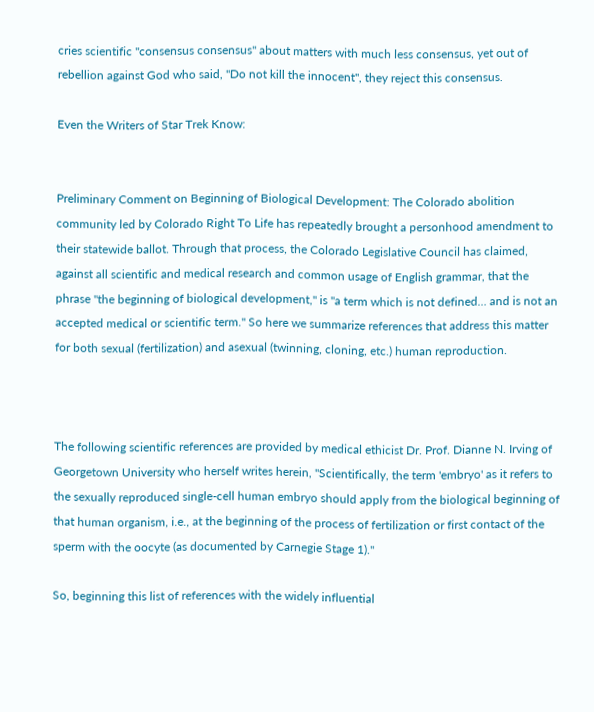cries scientific "consensus consensus" about matters with much less consensus, yet out of rebellion against God who said, "Do not kill the innocent", they reject this consensus.

Even the Writers of Star Trek Know:


Preliminary Comment on Beginning of Biological Development: The Colorado abolition community led by Colorado Right To Life has repeatedly brought a personhood amendment to their statewide ballot. Through that process, the Colorado Legislative Council has claimed, against all scientific and medical research and common usage of English grammar, that the phrase "the beginning of biological development," is "a term which is not defined… and is not an accepted medical or scientific term." So here we summarize references that address this matter for both sexual (fertilization) and asexual (twinning, cloning, etc.) human reproduction.



The following scientific references are provided by medical ethicist Dr. Prof. Dianne N. Irving of Georgetown University who herself writes herein, "Scientifically, the term 'embryo' as it refers to the sexually reproduced single-cell human embryo should apply from the biological beginning of that human organism, i.e., at the beginning of the process of fertilization or first contact of the sperm with the oocyte (as documented by Carnegie Stage 1)."

So, beginning this list of references with the widely influential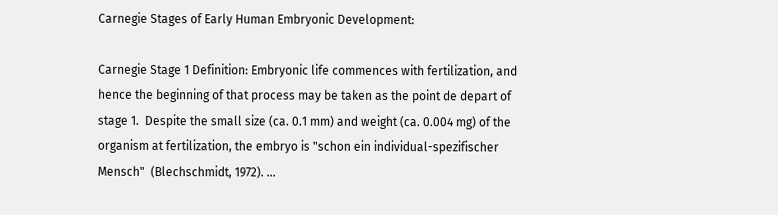Carnegie Stages of Early Human Embryonic Development:

Carnegie Stage 1 Definition: Embryonic life commences with fertilization, and hence the beginning of that process may be taken as the point de depart of stage 1.  Despite the small size (ca. 0.1 mm) and weight (ca. 0.004 mg) of the organism at fertilization, the embryo is "schon ein individual-spezifischer Mensch"  (Blechschmidt, 1972). ...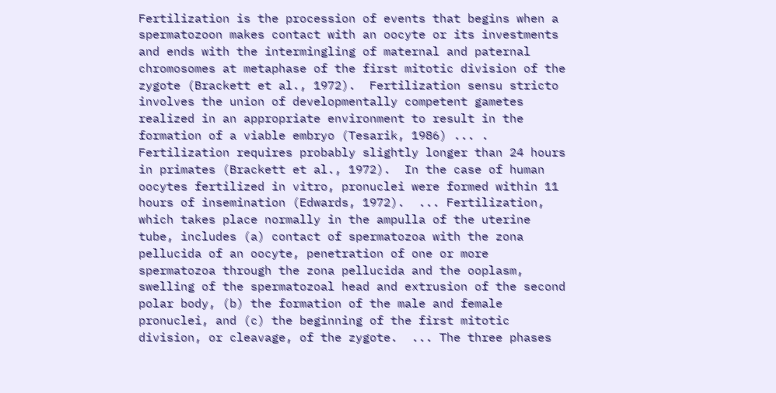Fertilization is the procession of events that begins when a spermatozoon makes contact with an oocyte or its investments and ends with the intermingling of maternal and paternal chromosomes at metaphase of the first mitotic division of the zygote (Brackett et al., 1972).  Fertilization sensu stricto involves the union of developmentally competent gametes realized in an appropriate environment to result in the formation of a viable embryo (Tesarik, 1986) ... .  Fertilization requires probably slightly longer than 24 hours in primates (Brackett et al., 1972).  In the case of human oocytes fertilized in vitro, pronuclei were formed within 11 hours of insemination (Edwards, 1972).  ... Fertilization, which takes place normally in the ampulla of the uterine tube, includes (a) contact of spermatozoa with the zona pellucida of an oocyte, penetration of one or more spermatozoa through the zona pellucida and the ooplasm, swelling of the spermatozoal head and extrusion of the second polar body, (b) the formation of the male and female pronuclei, and (c) the beginning of the first mitotic division, or cleavage, of the zygote.  ... The three phases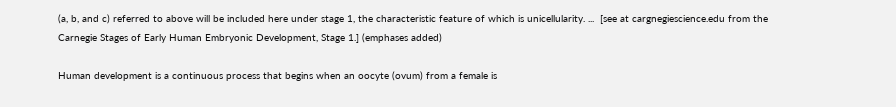(a, b, and c) referred to above will be included here under stage 1, the characteristic feature of which is unicellularity. ...  [see at cargnegiescience.edu from the Carnegie Stages of Early Human Embryonic Development, Stage 1.] (emphases added)

Human development is a continuous process that begins when an oocyte (ovum) from a female is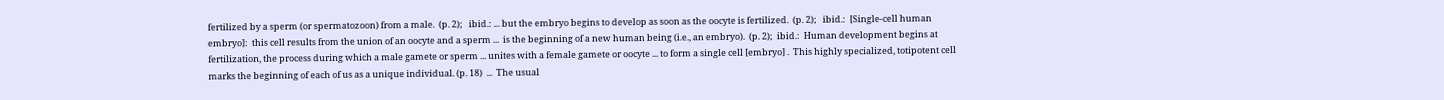fertilized by a sperm (or spermatozoon) from a male.  (p. 2);   ibid.: ... but the embryo begins to develop as soon as the oocyte is fertilized.  (p. 2);   ibid.:  [Single-cell human embryo]:  this cell results from the union of an oocyte and a sperm ...  is the beginning of a new human being (i.e., an embryo).  (p. 2);  ibid.:  Human development begins at fertilization, the process during which a male gamete or sperm ... unites with a female gamete or oocyte ... to form a single cell [embryo] .  This highly specialized, totipotent cell marks the beginning of each of us as a unique individual. (p. 18)  ...  The usual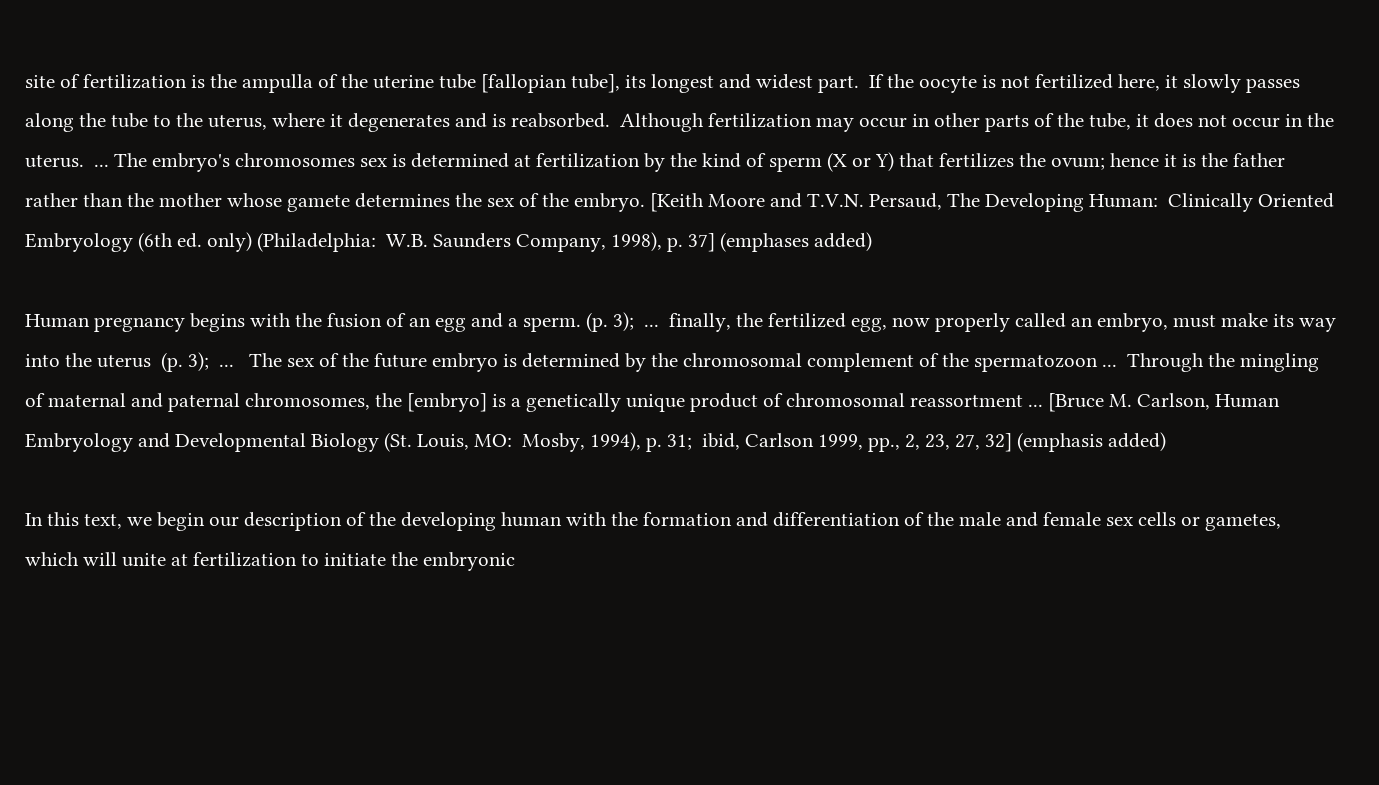site of fertilization is the ampulla of the uterine tube [fallopian tube], its longest and widest part.  If the oocyte is not fertilized here, it slowly passes along the tube to the uterus, where it degenerates and is reabsorbed.  Although fertilization may occur in other parts of the tube, it does not occur in the uterus.  ... The embryo's chromosomes sex is determined at fertilization by the kind of sperm (X or Y) that fertilizes the ovum; hence it is the father rather than the mother whose gamete determines the sex of the embryo. [Keith Moore and T.V.N. Persaud, The Developing Human:  Clinically Oriented Embryology (6th ed. only) (Philadelphia:  W.B. Saunders Company, 1998), p. 37] (emphases added)

Human pregnancy begins with the fusion of an egg and a sperm. (p. 3);  ...  finally, the fertilized egg, now properly called an embryo, must make its way into the uterus  (p. 3);  ...   The sex of the future embryo is determined by the chromosomal complement of the spermatozoon ...  Through the mingling of maternal and paternal chromosomes, the [embryo] is a genetically unique product of chromosomal reassortment ... [Bruce M. Carlson, Human Embryology and Developmental Biology (St. Louis, MO:  Mosby, 1994), p. 31;  ibid, Carlson 1999, pp., 2, 23, 27, 32] (emphasis added)

In this text, we begin our description of the developing human with the formation and differentiation of the male and female sex cells or gametes, which will unite at fertilization to initiate the embryonic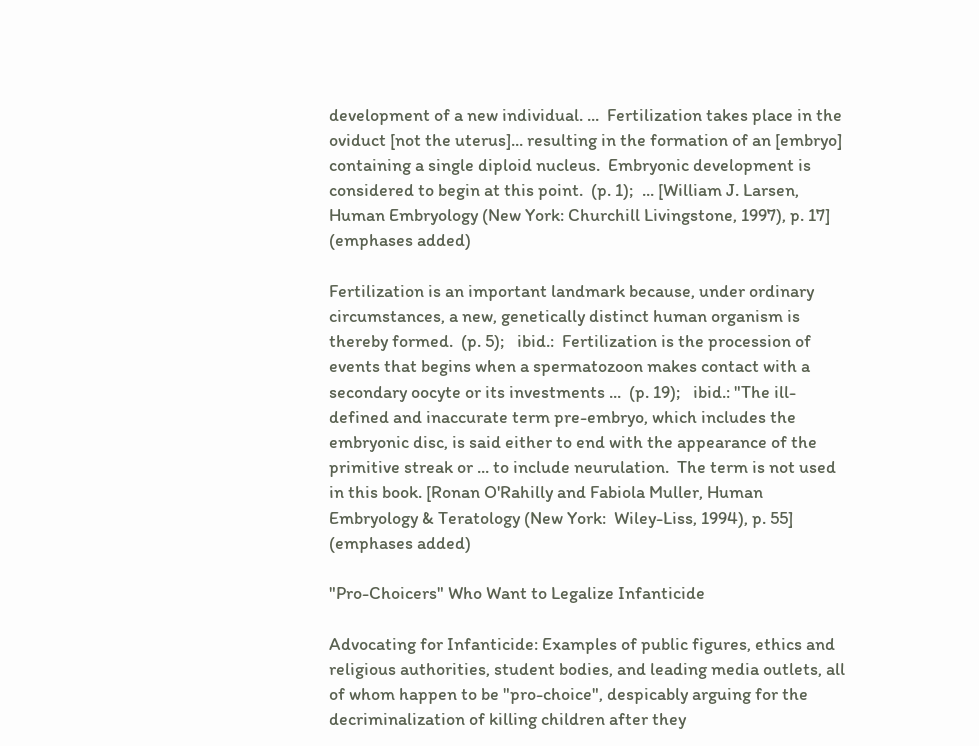development of a new individual. ...  Fertilization takes place in the oviduct [not the uterus]... resulting in the formation of an [embryo] containing a single diploid nucleus.  Embryonic development is considered to begin at this point.  (p. 1);  ... [William J. Larsen, Human Embryology (New York: Churchill Livingstone, 1997), p. 17] (emphases added)

Fertilization is an important landmark because, under ordinary circumstances, a new, genetically distinct human organism is thereby formed.  (p. 5);   ibid.:  Fertilization is the procession of events that begins when a spermatozoon makes contact with a secondary oocyte or its investments ...  (p. 19);   ibid.: "The ill-defined and inaccurate term pre-embryo, which includes the embryonic disc, is said either to end with the appearance of the primitive streak or ... to include neurulation.  The term is not used in this book. [Ronan O'Rahilly and Fabiola Muller, Human Embryology & Teratology (New York:  Wiley-Liss, 1994), p. 55] (emphases added)

"Pro-Choicers" Who Want to Legalize Infanticide

Advocating for Infanticide: Examples of public figures, ethics and religious authorities, student bodies, and leading media outlets, all of whom happen to be "pro-choice", despicably arguing for the decriminalization of killing children after they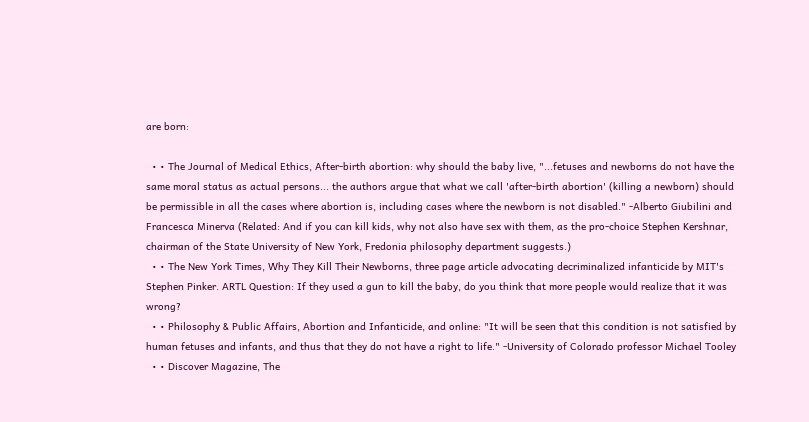are born:

  • • The Journal of Medical Ethics, After-birth abortion: why should the baby live, "...fetuses and newborns do not have the same moral status as actual persons... the authors argue that what we call 'after-birth abortion' (killing a newborn) should be permissible in all the cases where abortion is, including cases where the newborn is not disabled." -Alberto Giubilini and Francesca Minerva (Related: And if you can kill kids, why not also have sex with them, as the pro-choice Stephen Kershnar, chairman of the State University of New York, Fredonia philosophy department suggests.)
  • • The New York Times, Why They Kill Their Newborns, three page article advocating decriminalized infanticide by MIT's Stephen Pinker. ARTL Question: If they used a gun to kill the baby, do you think that more people would realize that it was wrong?
  • • Philosophy & Public Affairs, Abortion and Infanticide, and online: "It will be seen that this condition is not satisfied by human fetuses and infants, and thus that they do not have a right to life." -University of Colorado professor Michael Tooley
  • • Discover Magazine, The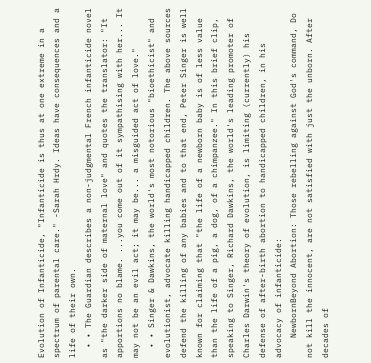Evolution of Infanticide, "Infanticide is thus at one extreme in a spectrum of parental care." -Sarah Hrdy. Ideas have consequences and a life of their own.
  • • The Guardian describes a non-judgmental French infanticide novel as "the darker side of maternal love" and quotes the translator: "It apportions no blame. ...you come out of it sympathising with her... It may not be an evil act; it may be... a misguided act of love."
  • • Singer & Dawkins, the world's most notorious "bioethicist" and evolutionist, advocate killing handicapped children. The above sources defend the killing of any babies and to that end, Peter Singer is well known for claiming that "the life of a newborn baby is of less value than the life of a pig, a dog, of a chimpanzee." In this brief clip, speaking to Singer, Richard Dawkins, the world's leading promoter of Charles Darwin's theory of evolution, is limiting (currently) his defense of after-birth abortion to handicapped children, in his advocacy of infanticide:
    NewbornBeyond Abortion: Those rebelling against God's command, Do not kill the innocent, are not satisfied with just the unborn. After decades of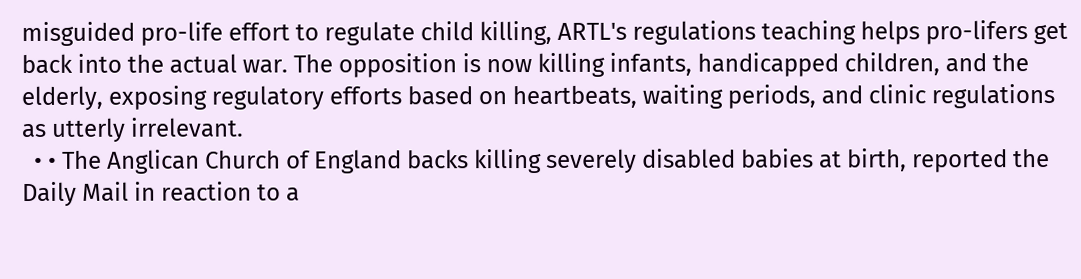misguided pro-life effort to regulate child killing, ARTL's regulations teaching helps pro-lifers get back into the actual war. The opposition is now killing infants, handicapped children, and the elderly, exposing regulatory efforts based on heartbeats, waiting periods, and clinic regulations as utterly irrelevant.
  • • The Anglican Church of England backs killing severely disabled babies at birth, reported the Daily Mail in reaction to a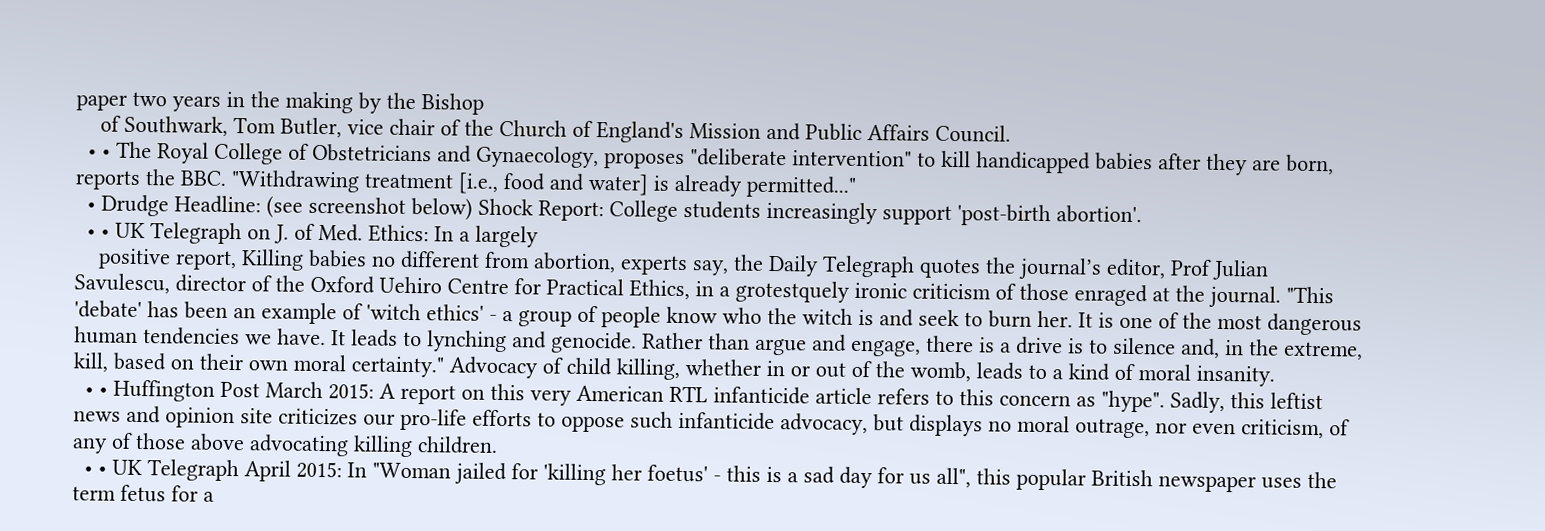paper two years in the making by the Bishop
    of Southwark, Tom Butler, vice chair of the Church of England's Mission and Public Affairs Council.
  • • The Royal College of Obstetricians and Gynaecology, proposes "deliberate intervention" to kill handicapped babies after they are born, reports the BBC. "Withdrawing treatment [i.e., food and water] is already permitted..."
  • Drudge Headline: (see screenshot below) Shock Report: College students increasingly support 'post-birth abortion'.
  • • UK Telegraph on J. of Med. Ethics: In a largely
    positive report, Killing babies no different from abortion, experts say, the Daily Telegraph quotes the journal’s editor, Prof Julian Savulescu, director of the Oxford Uehiro Centre for Practical Ethics, in a grotestquely ironic criticism of those enraged at the journal. "This 'debate' has been an example of 'witch ethics' - a group of people know who the witch is and seek to burn her. It is one of the most dangerous human tendencies we have. It leads to lynching and genocide. Rather than argue and engage, there is a drive is to silence and, in the extreme, kill, based on their own moral certainty." Advocacy of child killing, whether in or out of the womb, leads to a kind of moral insanity.
  • • Huffington Post March 2015: A report on this very American RTL infanticide article refers to this concern as "hype". Sadly, this leftist news and opinion site criticizes our pro-life efforts to oppose such infanticide advocacy, but displays no moral outrage, nor even criticism, of any of those above advocating killing children.
  • • UK Telegraph April 2015: In "Woman jailed for 'killing her foetus' - this is a sad day for us all", this popular British newspaper uses the term fetus for a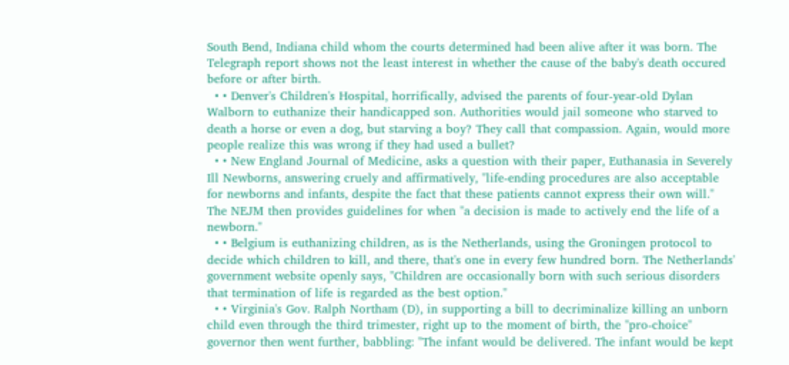South Bend, Indiana child whom the courts determined had been alive after it was born. The Telegraph report shows not the least interest in whether the cause of the baby's death occured before or after birth.
  • • Denver's Children's Hospital, horrifically, advised the parents of four-year-old Dylan Walborn to euthanize their handicapped son. Authorities would jail someone who starved to death a horse or even a dog, but starving a boy? They call that compassion. Again, would more people realize this was wrong if they had used a bullet?
  • • New England Journal of Medicine, asks a question with their paper, Euthanasia in Severely Ill Newborns, answering cruely and affirmatively, "life-ending procedures are also acceptable for newborns and infants, despite the fact that these patients cannot express their own will." The NEJM then provides guidelines for when "a decision is made to actively end the life of a newborn."
  • • Belgium is euthanizing children, as is the Netherlands, using the Groningen protocol to decide which children to kill, and there, that's one in every few hundred born. The Netherlands' government website openly says, "Children are occasionally born with such serious disorders that termination of life is regarded as the best option."
  • • Virginia's Gov. Ralph Northam (D), in supporting a bill to decriminalize killing an unborn child even through the third trimester, right up to the moment of birth, the "pro-choice" governor then went further, babbling: "The infant would be delivered. The infant would be kept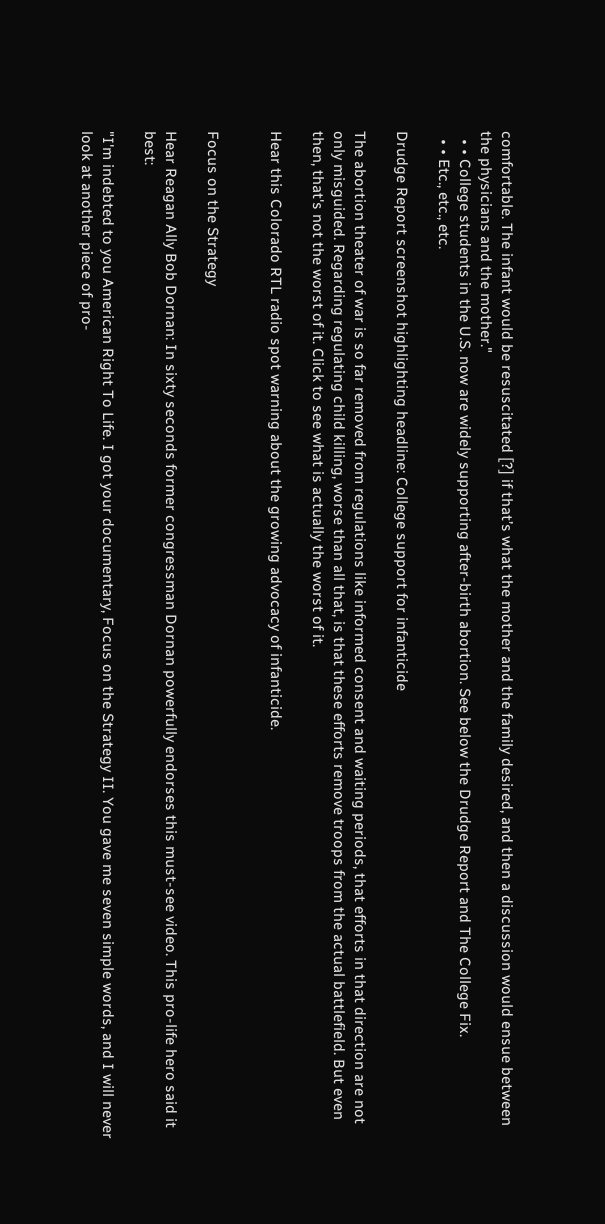comfortable. The infant would be resuscitated [?] if that’s what the mother and the family desired, and then a discussion would ensue between the physicians and the mother."
  • • College students in the U.S. now are widely supporting after-birth abortion. See below the Drudge Report and The College Fix.
  • • Etc., etc., etc.

Drudge Report screenshot highlighting headline: College support for infanticide

The abortion theater of war is so far removed from regulations like informed consent and waiting periods, that efforts in that direction are not only misguided. Regarding regulating child killing, worse than all that, is that these efforts remove troops from the actual battlefield. But even then, that's not the worst of it. Click to see what is actually the worst of it.

Hear this Colorado RTL radio spot warning about the growing advocacy of infanticide.


Focus on the Strategy

Hear Reagan Ally Bob Dornan: In sixty seconds former congressman Dornan powerfully endorses this must-see video. This pro-life hero said it best:

"I'm indebted to you American Right To Life. I got your documentary, Focus on the Strategy II. You gave me seven simple words, and I will never look at another piece of pro-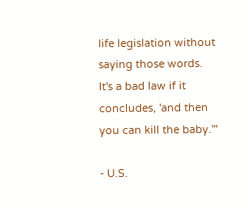life legislation without saying those words. It's a bad law if it concludes, 'and then you can kill the baby.'"

- U.S.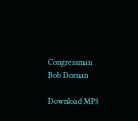Congressman Bob Dornan

Download MP3